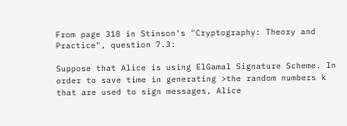From page 318 in Stinson's "Cryptography: Theory and Practice", question 7.3:

Suppose that Alice is using ElGamal Signature Scheme. In order to save time in generating >the random numbers k that are used to sign messages, Alice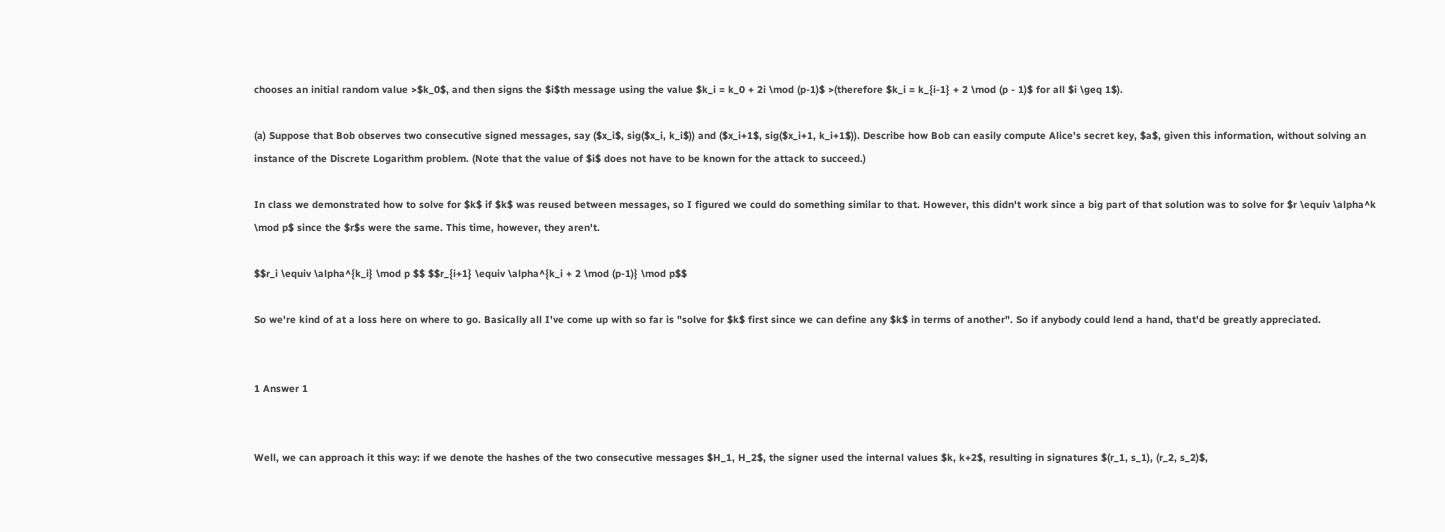chooses an initial random value >$k_0$, and then signs the $i$th message using the value $k_i = k_0 + 2i \mod (p-1)$ >(therefore $k_i = k_{i-1} + 2 \mod (p - 1)$ for all $i \geq 1$).

(a) Suppose that Bob observes two consecutive signed messages, say ($x_i$, sig($x_i, k_i$)) and ($x_i+1$, sig($x_i+1, k_i+1$)). Describe how Bob can easily compute Alice's secret key, $a$, given this information, without solving an instance of the Discrete Logarithm problem. (Note that the value of $i$ does not have to be known for the attack to succeed.)

In class we demonstrated how to solve for $k$ if $k$ was reused between messages, so I figured we could do something similar to that. However, this didn't work since a big part of that solution was to solve for $r \equiv \alpha^k \mod p$ since the $r$s were the same. This time, however, they aren't.

$$r_i \equiv \alpha^{k_i} \mod p $$ $$r_{i+1} \equiv \alpha^{k_i + 2 \mod (p-1)} \mod p$$

So we're kind of at a loss here on where to go. Basically all I've come up with so far is "solve for $k$ first since we can define any $k$ in terms of another". So if anybody could lend a hand, that'd be greatly appreciated.


1 Answer 1


Well, we can approach it this way: if we denote the hashes of the two consecutive messages $H_1, H_2$, the signer used the internal values $k, k+2$, resulting in signatures $(r_1, s_1), (r_2, s_2)$,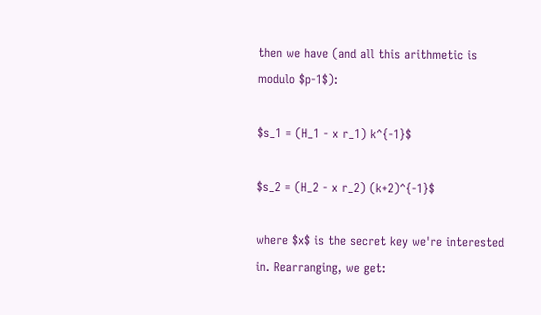then we have (and all this arithmetic is modulo $p-1$):

$s_1 = (H_1 - x r_1) k^{-1}$

$s_2 = (H_2 - x r_2) (k+2)^{-1}$

where $x$ is the secret key we're interested in. Rearranging, we get: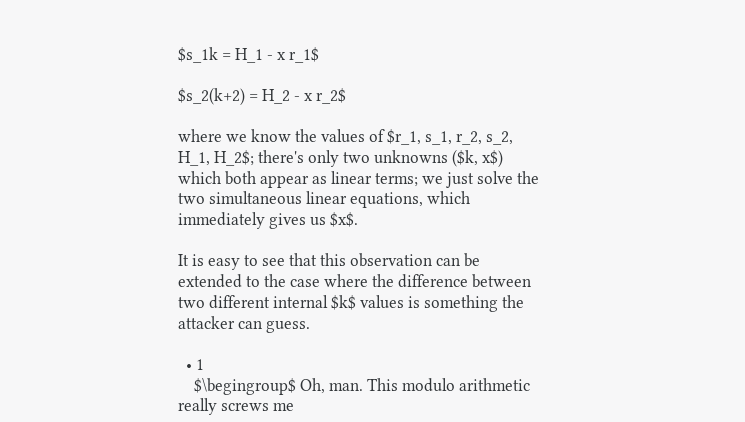$s_1k = H_1 - x r_1$

$s_2(k+2) = H_2 - x r_2$

where we know the values of $r_1, s_1, r_2, s_2, H_1, H_2$; there's only two unknowns ($k, x$) which both appear as linear terms; we just solve the two simultaneous linear equations, which immediately gives us $x$.

It is easy to see that this observation can be extended to the case where the difference between two different internal $k$ values is something the attacker can guess.

  • 1
    $\begingroup$ Oh, man. This modulo arithmetic really screws me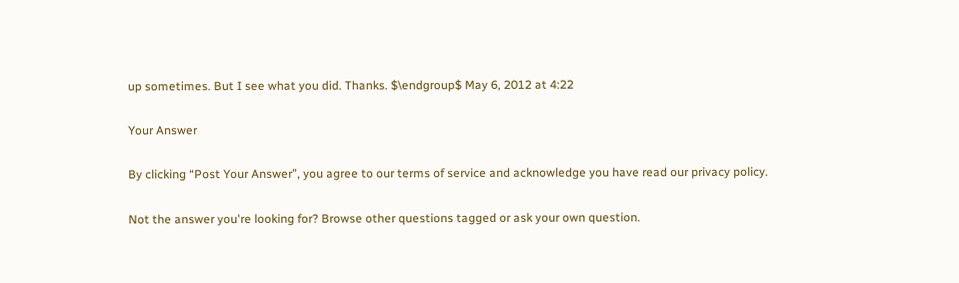up sometimes. But I see what you did. Thanks. $\endgroup$ May 6, 2012 at 4:22

Your Answer

By clicking “Post Your Answer”, you agree to our terms of service and acknowledge you have read our privacy policy.

Not the answer you're looking for? Browse other questions tagged or ask your own question.